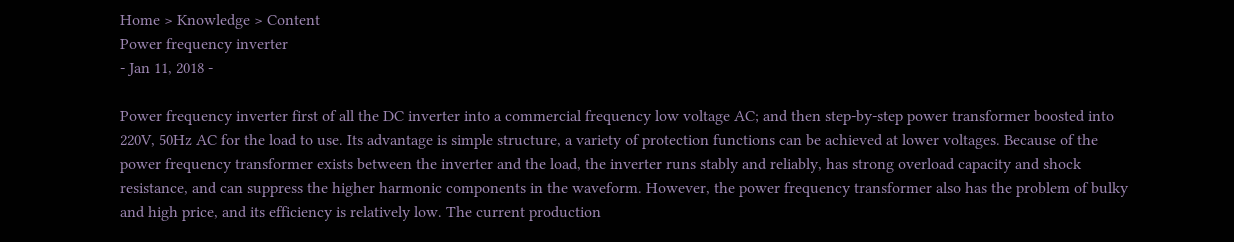Home > Knowledge > Content
Power frequency inverter
- Jan 11, 2018 -

Power frequency inverter first of all the DC inverter into a commercial frequency low voltage AC; and then step-by-step power transformer boosted into 220V, 50Hz AC for the load to use. Its advantage is simple structure, a variety of protection functions can be achieved at lower voltages. Because of the power frequency transformer exists between the inverter and the load, the inverter runs stably and reliably, has strong overload capacity and shock resistance, and can suppress the higher harmonic components in the waveform. However, the power frequency transformer also has the problem of bulky and high price, and its efficiency is relatively low. The current production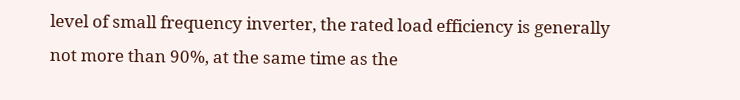level of small frequency inverter, the rated load efficiency is generally not more than 90%, at the same time as the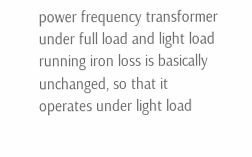power frequency transformer under full load and light load running iron loss is basically unchanged, so that it operates under light load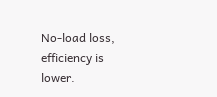No-load loss, efficiency is lower.